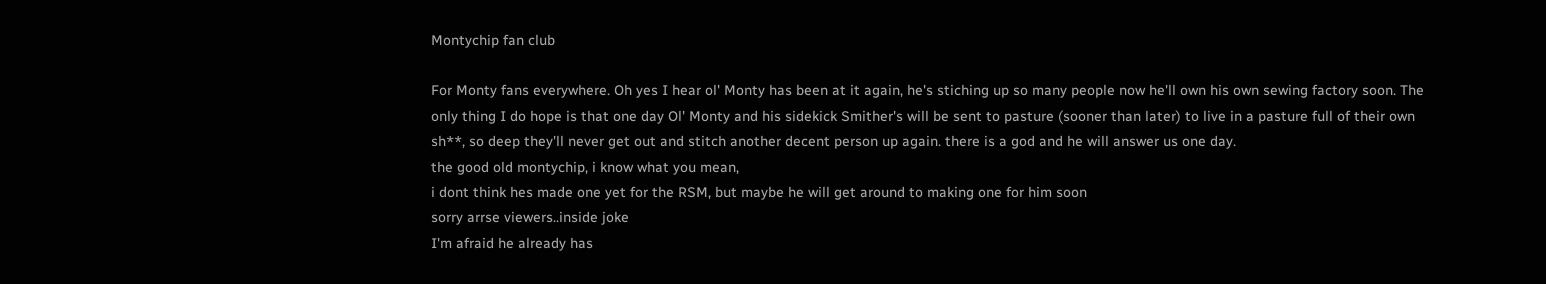Montychip fan club

For Monty fans everywhere. Oh yes I hear ol' Monty has been at it again, he's stiching up so many people now he'll own his own sewing factory soon. The only thing I do hope is that one day Ol' Monty and his sidekick Smither's will be sent to pasture (sooner than later) to live in a pasture full of their own sh**, so deep they'll never get out and stitch another decent person up again. there is a god and he will answer us one day.
the good old montychip, i know what you mean,
i dont think hes made one yet for the RSM, but maybe he will get around to making one for him soon
sorry arrse viewers..inside joke
I'm afraid he already has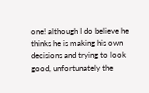one! although I do believe he thinks he is making his own decisions and trying to look good, unfortunately the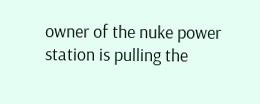owner of the nuke power station is pulling the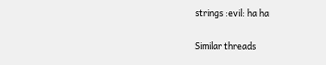strings :evil: ha ha

Similar threads